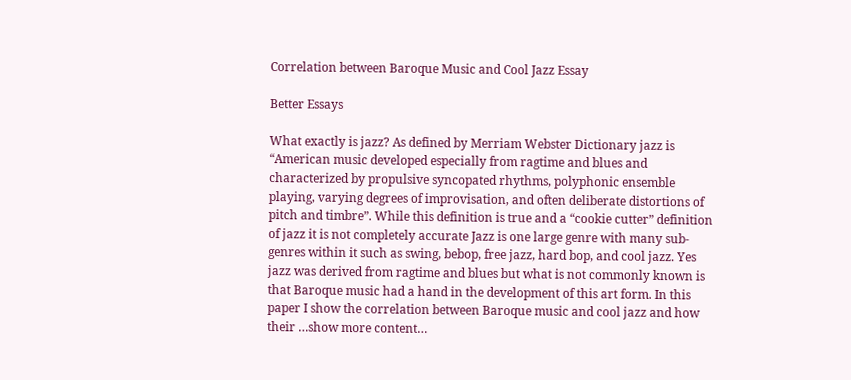Correlation between Baroque Music and Cool Jazz Essay

Better Essays

What exactly is jazz? As defined by Merriam Webster Dictionary jazz is “American music developed especially from ragtime and blues and characterized by propulsive syncopated rhythms, polyphonic ensemble playing, varying degrees of improvisation, and often deliberate distortions of pitch and timbre”. While this definition is true and a “cookie cutter” definition of jazz it is not completely accurate Jazz is one large genre with many sub-genres within it such as swing, bebop, free jazz, hard bop, and cool jazz. Yes jazz was derived from ragtime and blues but what is not commonly known is that Baroque music had a hand in the development of this art form. In this paper I show the correlation between Baroque music and cool jazz and how their …show more content…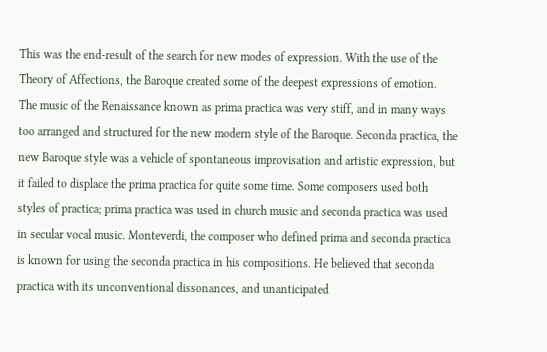This was the end-result of the search for new modes of expression. With the use of the Theory of Affections, the Baroque created some of the deepest expressions of emotion.
The music of the Renaissance known as prima practica was very stiff, and in many ways too arranged and structured for the new modern style of the Baroque. Seconda practica, the new Baroque style was a vehicle of spontaneous improvisation and artistic expression, but it failed to displace the prima practica for quite some time. Some composers used both styles of practica; prima practica was used in church music and seconda practica was used in secular vocal music. Monteverdi, the composer who defined prima and seconda practica is known for using the seconda practica in his compositions. He believed that seconda practica with its unconventional dissonances, and unanticipated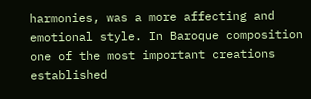harmonies, was a more affecting and emotional style. In Baroque composition one of the most important creations established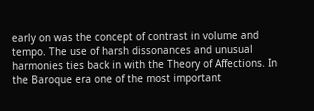early on was the concept of contrast in volume and tempo. The use of harsh dissonances and unusual harmonies ties back in with the Theory of Affections. In the Baroque era one of the most important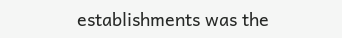establishments was the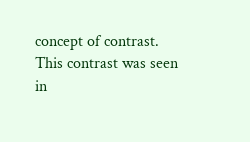concept of contrast. This contrast was seen in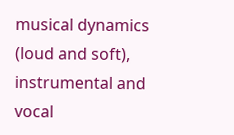musical dynamics (loud and soft), instrumental and vocal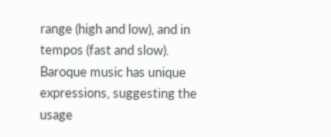range (high and low), and in tempos (fast and slow).
Baroque music has unique expressions, suggesting the usage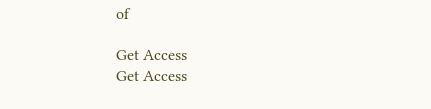of

Get Access
Get Access